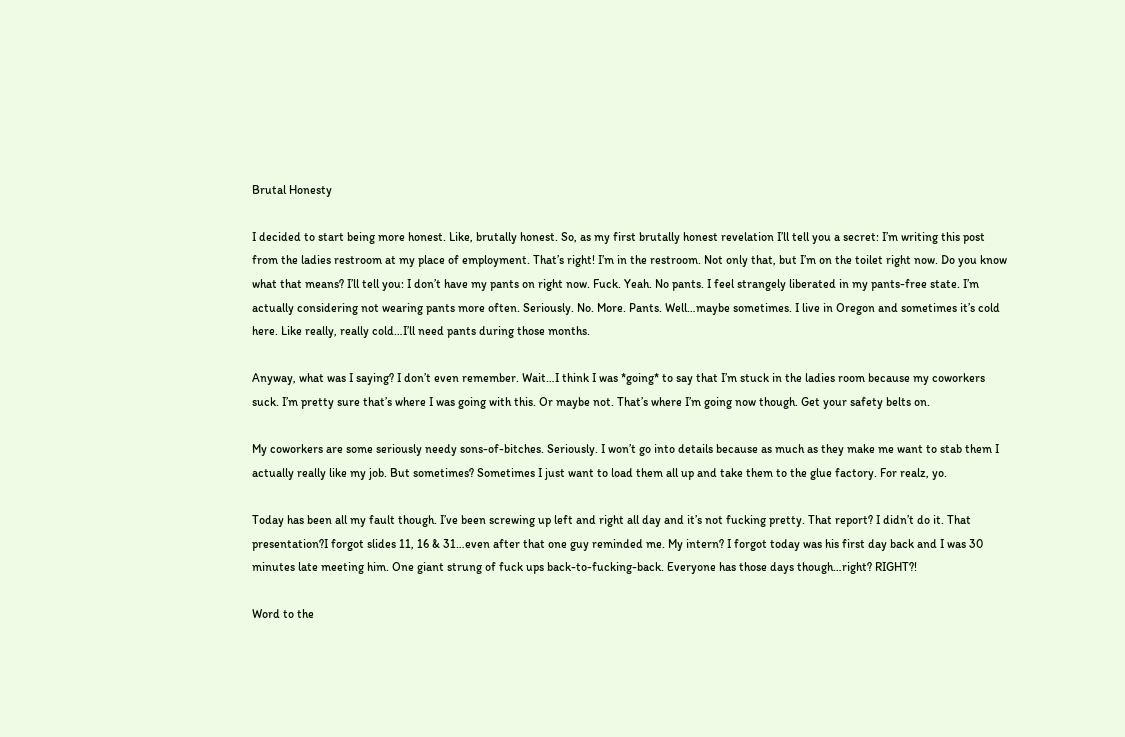Brutal Honesty

I decided to start being more honest. Like, brutally honest. So, as my first brutally honest revelation I’ll tell you a secret: I’m writing this post from the ladies restroom at my place of employment. That’s right! I’m in the restroom. Not only that, but I’m on the toilet right now. Do you know what that means? I’ll tell you: I don’t have my pants on right now. Fuck. Yeah. No pants. I feel strangely liberated in my pants-free state. I’m actually considering not wearing pants more often. Seriously. No. More. Pants. Well…maybe sometimes. I live in Oregon and sometimes it’s cold here. Like really, really cold…I’ll need pants during those months.

Anyway, what was I saying? I don’t even remember. Wait…I think I was *going* to say that I’m stuck in the ladies room because my coworkers suck. I’m pretty sure that’s where I was going with this. Or maybe not. That’s where I’m going now though. Get your safety belts on.

My coworkers are some seriously needy sons-of-bitches. Seriously. I won’t go into details because as much as they make me want to stab them I actually really like my job. But sometimes? Sometimes I just want to load them all up and take them to the glue factory. For realz, yo.

Today has been all my fault though. I’ve been screwing up left and right all day and it’s not fucking pretty. That report? I didn’t do it. That presentation?I forgot slides 11, 16 & 31…even after that one guy reminded me. My intern? I forgot today was his first day back and I was 30 minutes late meeting him. One giant strung of fuck ups back-to-fucking-back. Everyone has those days though…right? RIGHT?!

Word to the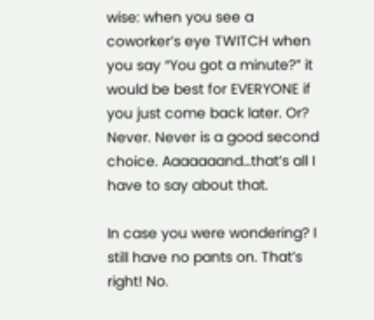wise: when you see a coworker’s eye TWITCH when you say “You got a minute?” it would be best for EVERYONE if you just come back later. Or? Never. Never is a good second choice. Aaaaaaand…that’s all I have to say about that.

In case you were wondering? I still have no pants on. That’s right! No.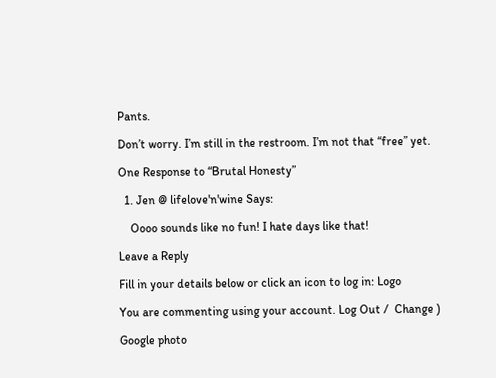Pants.

Don’t worry. I’m still in the restroom. I’m not that “free” yet.

One Response to “Brutal Honesty”

  1. Jen @ lifelove'n'wine Says:

    Oooo sounds like no fun! I hate days like that!

Leave a Reply

Fill in your details below or click an icon to log in: Logo

You are commenting using your account. Log Out /  Change )

Google photo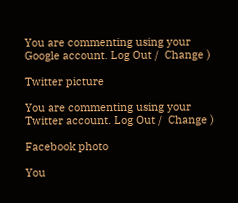You are commenting using your Google account. Log Out /  Change )

Twitter picture

You are commenting using your Twitter account. Log Out /  Change )

Facebook photo

You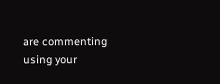are commenting using your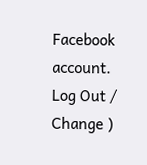Facebook account. Log Out /  Change )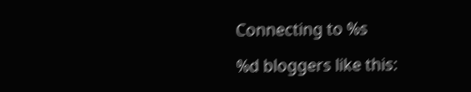Connecting to %s

%d bloggers like this: